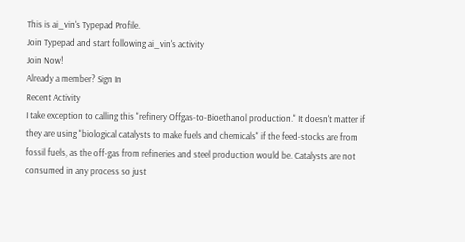This is ai_vin's Typepad Profile.
Join Typepad and start following ai_vin's activity
Join Now!
Already a member? Sign In
Recent Activity
I take exception to calling this "refinery Offgas-to-Bioethanol production." It doesn't matter if they are using "biological catalysts to make fuels and chemicals" if the feed-stocks are from fossil fuels, as the off-gas from refineries and steel production would be. Catalysts are not consumed in any process so just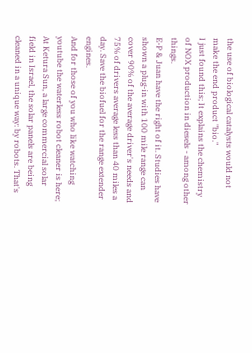the use of biological catalysts would not make the end product "bio."
I just found this; It explains the chemistry of NOX production in diesels - among other things.
E-P & Juan have the right of it. Studies have shown a plug-in with 100 mile range can cover 90% of the average driver's needs and 75% of drivers average less than 40 miles a day. Save the biofuel for the range extender engines.
And for those of you who like watching youtube the waterless robot cleaner is here;
At Ketura Sun, a large commercial solar field in Israel, the solar panels are being cleaned in a unique way: by robots. That's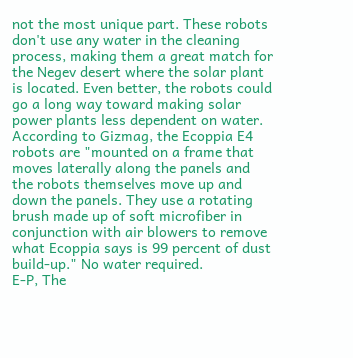not the most unique part. These robots don't use any water in the cleaning process, making them a great match for the Negev desert where the solar plant is located. Even better, the robots could go a long way toward making solar power plants less dependent on water. According to Gizmag, the Ecoppia E4 robots are "mounted on a frame that moves laterally along the panels and the robots themselves move up and down the panels. They use a rotating brush made up of soft microfiber in conjunction with air blowers to remove what Ecoppia says is 99 percent of dust build-up." No water required.
E-P, The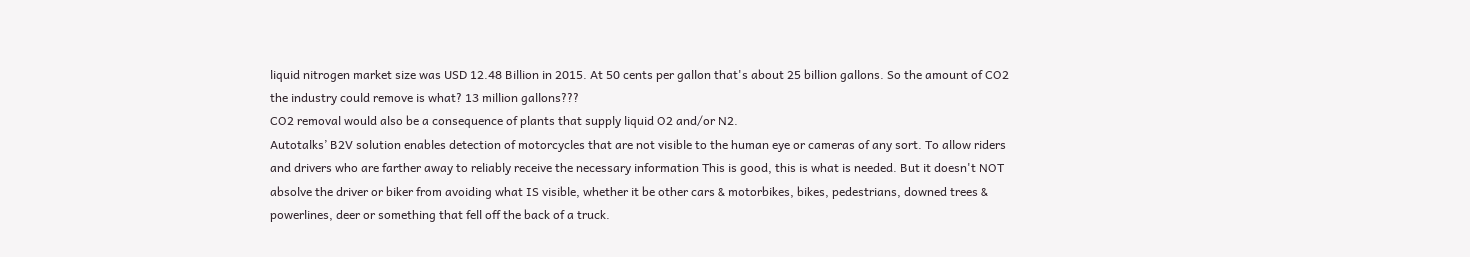liquid nitrogen market size was USD 12.48 Billion in 2015. At 50 cents per gallon that's about 25 billion gallons. So the amount of CO2 the industry could remove is what? 13 million gallons???
CO2 removal would also be a consequence of plants that supply liquid O2 and/or N2.
Autotalks’ B2V solution enables detection of motorcycles that are not visible to the human eye or cameras of any sort. To allow riders and drivers who are farther away to reliably receive the necessary information This is good, this is what is needed. But it doesn't NOT absolve the driver or biker from avoiding what IS visible, whether it be other cars & motorbikes, bikes, pedestrians, downed trees & powerlines, deer or something that fell off the back of a truck.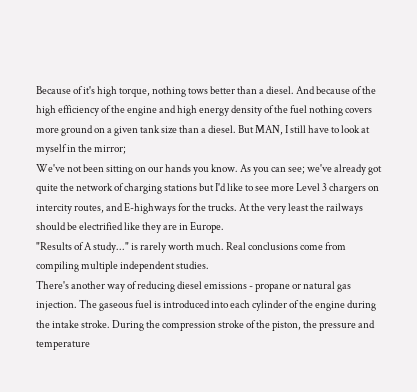Because of it's high torque, nothing tows better than a diesel. And because of the high efficiency of the engine and high energy density of the fuel nothing covers more ground on a given tank size than a diesel. But MAN, I still have to look at myself in the mirror;
We've not been sitting on our hands you know. As you can see; we've already got quite the network of charging stations but I'd like to see more Level 3 chargers on intercity routes, and E-highways for the trucks. At the very least the railways should be electrified like they are in Europe.
"Results of A study..." is rarely worth much. Real conclusions come from compiling multiple independent studies.
There's another way of reducing diesel emissions - propane or natural gas injection. The gaseous fuel is introduced into each cylinder of the engine during the intake stroke. During the compression stroke of the piston, the pressure and temperature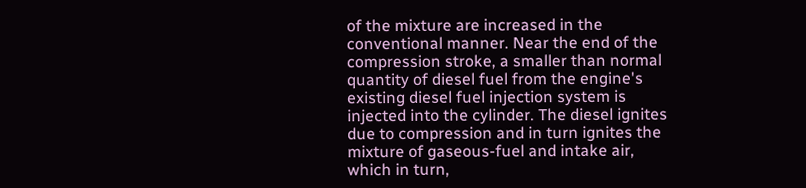of the mixture are increased in the conventional manner. Near the end of the compression stroke, a smaller than normal quantity of diesel fuel from the engine's existing diesel fuel injection system is injected into the cylinder. The diesel ignites due to compression and in turn ignites the mixture of gaseous-fuel and intake air, which in turn,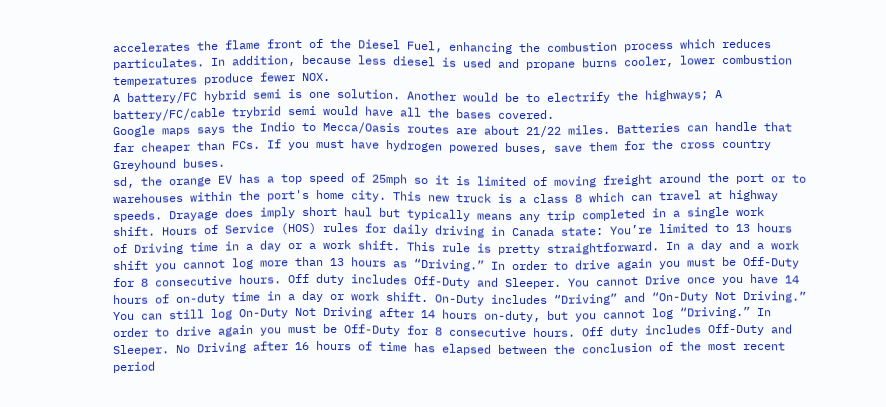accelerates the flame front of the Diesel Fuel, enhancing the combustion process which reduces particulates. In addition, because less diesel is used and propane burns cooler, lower combustion temperatures produce fewer NOX.
A battery/FC hybrid semi is one solution. Another would be to electrify the highways; A battery/FC/cable trybrid semi would have all the bases covered.
Google maps says the Indio to Mecca/Oasis routes are about 21/22 miles. Batteries can handle that far cheaper than FCs. If you must have hydrogen powered buses, save them for the cross country Greyhound buses.
sd, the orange EV has a top speed of 25mph so it is limited of moving freight around the port or to warehouses within the port's home city. This new truck is a class 8 which can travel at highway speeds. Drayage does imply short haul but typically means any trip completed in a single work shift. Hours of Service (HOS) rules for daily driving in Canada state: You’re limited to 13 hours of Driving time in a day or a work shift. This rule is pretty straightforward. In a day and a work shift you cannot log more than 13 hours as “Driving.” In order to drive again you must be Off-Duty for 8 consecutive hours. Off duty includes Off-Duty and Sleeper. You cannot Drive once you have 14 hours of on-duty time in a day or work shift. On-Duty includes “Driving” and “On-Duty Not Driving.” You can still log On-Duty Not Driving after 14 hours on-duty, but you cannot log “Driving.” In order to drive again you must be Off-Duty for 8 consecutive hours. Off duty includes Off-Duty and Sleeper. No Driving after 16 hours of time has elapsed between the conclusion of the most recent period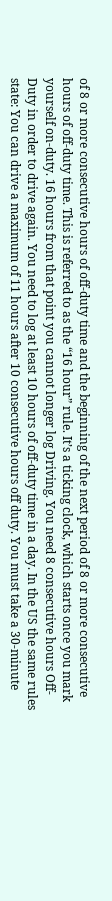of 8 or more consecutive hours of off-duty time and the beginning of the next period of 8 or more consecutive hours of off-duty time. This is referred to as the “16 hour” rule. It’s a ticking clock, which starts once you mark yourself on-duty. 16 hours from that point you cannot longer log Driving. You need 8 consecutive hours Off-Duty in order to drive again. You need to log at least 10 hours of off-duty time in a day. In the US the same rules state: You can drive a maximum of 11 hours after 10 consecutive hours off duty. You must take a 30-minute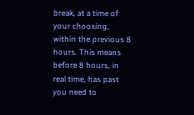break, at a time of your choosing, within the previous 8 hours. This means before 8 hours, in real time, has past you need to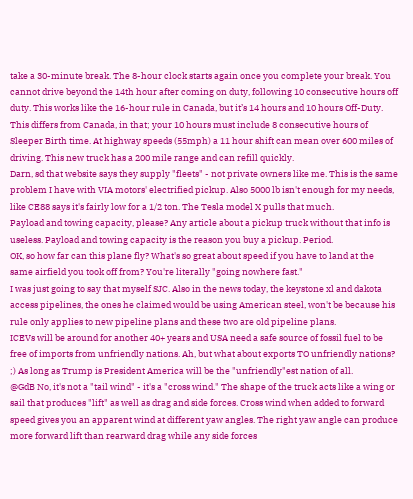take a 30-minute break. The 8-hour clock starts again once you complete your break. You cannot drive beyond the 14th hour after coming on duty, following 10 consecutive hours off duty. This works like the 16-hour rule in Canada, but it’s 14 hours and 10 hours Off-Duty. This differs from Canada, in that; your 10 hours must include 8 consecutive hours of Sleeper Birth time. At highway speeds (55mph) a 11 hour shift can mean over 600 miles of driving. This new truck has a 200 mile range and can refill quickly.
Darn, sd that website says they supply "fleets" - not private owners like me. This is the same problem I have with VIA motors' electrified pickup. Also 5000 lb isn't enough for my needs, like CE88 says it's fairly low for a 1/2 ton. The Tesla model X pulls that much.
Payload and towing capacity, please? Any article about a pickup truck without that info is useless. Payload and towing capacity is the reason you buy a pickup. Period.
OK, so how far can this plane fly? What's so great about speed if you have to land at the same airfield you took off from? You're literally "going nowhere fast."
I was just going to say that myself SJC. Also in the news today, the keystone xl and dakota access pipelines, the ones he claimed would be using American steel, won't be because his rule only applies to new pipeline plans and these two are old pipeline plans.
ICEVs will be around for another 40+ years and USA need a safe source of fossil fuel to be free of imports from unfriendly nations. Ah, but what about exports TO unfriendly nations? ;) As long as Trump is President America will be the "unfriendly"est nation of all.
@GdB No, it's not a "tail wind" - it's a "cross wind." The shape of the truck acts like a wing or sail that produces "lift" as well as drag and side forces. Cross wind when added to forward speed gives you an apparent wind at different yaw angles. The right yaw angle can produce more forward lift than rearward drag while any side forces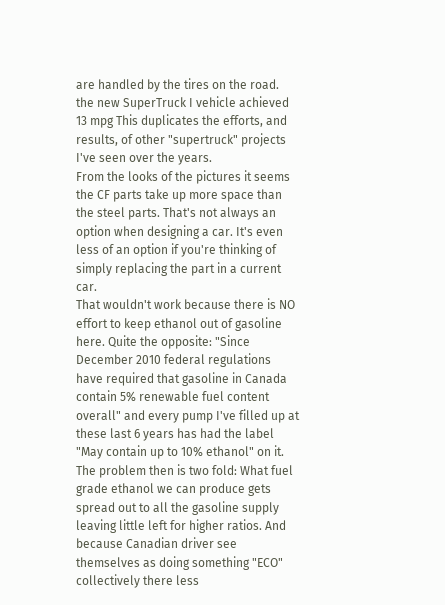are handled by the tires on the road.
the new SuperTruck I vehicle achieved 13 mpg This duplicates the efforts, and results, of other "supertruck" projects I've seen over the years.
From the looks of the pictures it seems the CF parts take up more space than the steel parts. That's not always an option when designing a car. It's even less of an option if you're thinking of simply replacing the part in a current car.
That wouldn't work because there is NO effort to keep ethanol out of gasoline here. Quite the opposite: "Since December 2010 federal regulations have required that gasoline in Canada contain 5% renewable fuel content overall" and every pump I've filled up at these last 6 years has had the label "May contain up to 10% ethanol" on it. The problem then is two fold: What fuel grade ethanol we can produce gets spread out to all the gasoline supply leaving little left for higher ratios. And because Canadian driver see themselves as doing something "ECO" collectively there less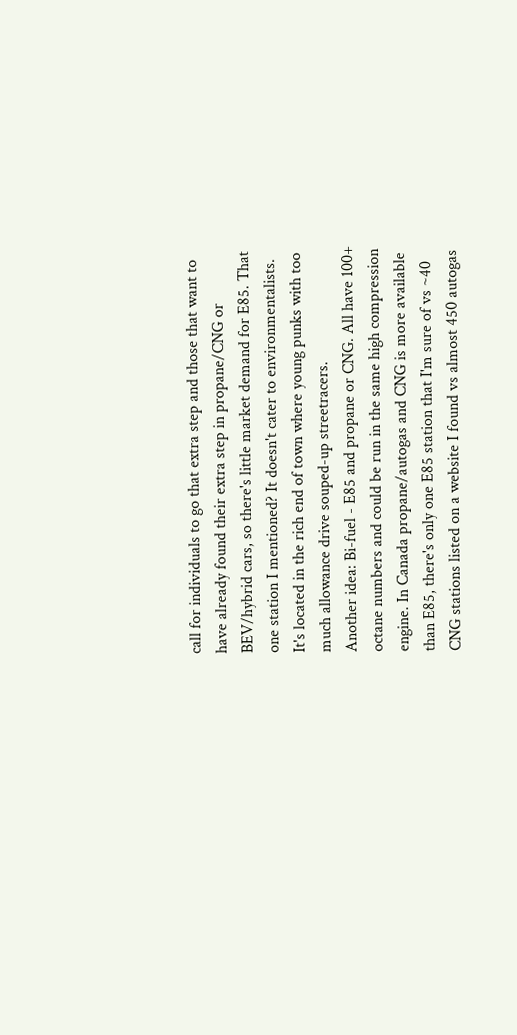call for individuals to go that extra step and those that want to have already found their extra step in propane/CNG or BEV/hybrid cars, so there's little market demand for E85. That one station I mentioned? It doesn't cater to environmentalists. It's located in the rich end of town where young punks with too much allowance drive souped-up streetracers.
Another idea: Bi-fuel - E85 and propane or CNG. All have 100+ octane numbers and could be run in the same high compression engine. In Canada propane/autogas and CNG is more available than E85, there's only one E85 station that I'm sure of vs ~40 CNG stations listed on a website I found vs almost 450 autogas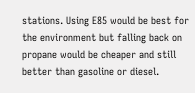stations. Using E85 would be best for the environment but falling back on propane would be cheaper and still better than gasoline or diesel.